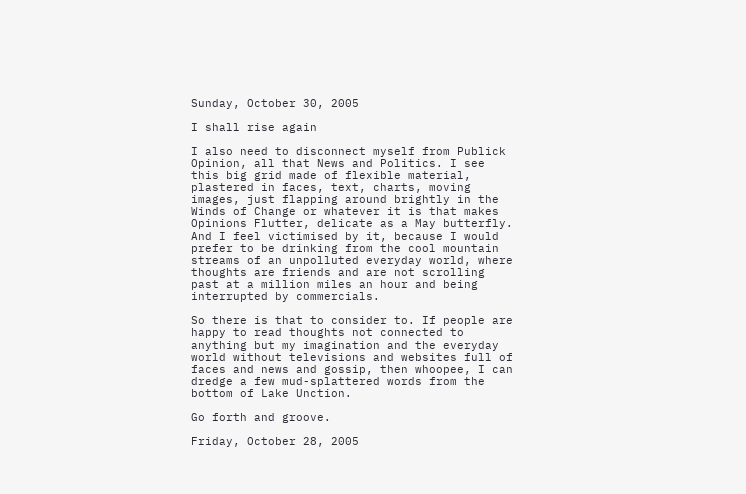Sunday, October 30, 2005

I shall rise again

I also need to disconnect myself from Publick Opinion, all that News and Politics. I see this big grid made of flexible material, plastered in faces, text, charts, moving images, just flapping around brightly in the Winds of Change or whatever it is that makes Opinions Flutter, delicate as a May butterfly. And I feel victimised by it, because I would prefer to be drinking from the cool mountain streams of an unpolluted everyday world, where thoughts are friends and are not scrolling past at a million miles an hour and being interrupted by commercials.

So there is that to consider to. If people are happy to read thoughts not connected to anything but my imagination and the everyday world without televisions and websites full of faces and news and gossip, then whoopee, I can dredge a few mud-splattered words from the bottom of Lake Unction.

Go forth and groove.

Friday, October 28, 2005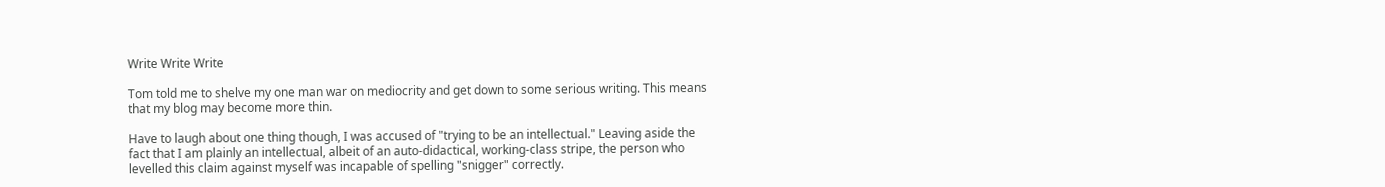Write Write Write

Tom told me to shelve my one man war on mediocrity and get down to some serious writing. This means that my blog may become more thin.

Have to laugh about one thing though, I was accused of "trying to be an intellectual." Leaving aside the fact that I am plainly an intellectual, albeit of an auto-didactical, working-class stripe, the person who levelled this claim against myself was incapable of spelling "snigger" correctly.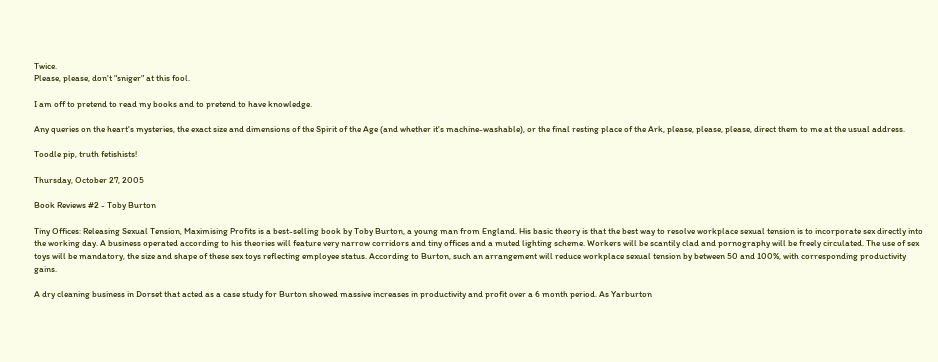Twice.
Please, please, don't "sniger" at this fool.

I am off to pretend to read my books and to pretend to have knowledge.

Any queries on the heart's mysteries, the exact size and dimensions of the Spirit of the Age (and whether it's machine-washable), or the final resting place of the Ark, please, please, please, direct them to me at the usual address.

Toodle pip, truth fetishists!

Thursday, October 27, 2005

Book Reviews #2 - Toby Burton

Tiny Offices: Releasing Sexual Tension, Maximising Profits is a best-selling book by Toby Burton, a young man from England. His basic theory is that the best way to resolve workplace sexual tension is to incorporate sex directly into the working day. A business operated according to his theories will feature very narrow corridors and tiny offices and a muted lighting scheme. Workers will be scantily clad and pornography will be freely circulated. The use of sex toys will be mandatory, the size and shape of these sex toys reflecting employee status. According to Burton, such an arrangement will reduce workplace sexual tension by between 50 and 100%, with corresponding productivity gains.

A dry cleaning business in Dorset that acted as a case study for Burton showed massive increases in productivity and profit over a 6 month period. As Yarburton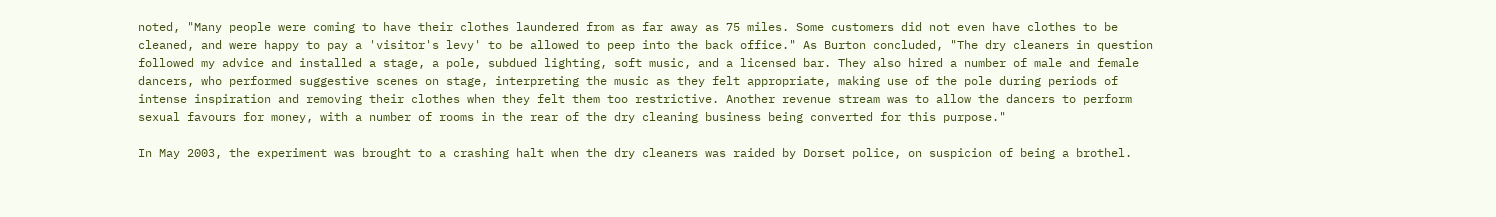noted, "Many people were coming to have their clothes laundered from as far away as 75 miles. Some customers did not even have clothes to be cleaned, and were happy to pay a 'visitor's levy' to be allowed to peep into the back office." As Burton concluded, "The dry cleaners in question followed my advice and installed a stage, a pole, subdued lighting, soft music, and a licensed bar. They also hired a number of male and female dancers, who performed suggestive scenes on stage, interpreting the music as they felt appropriate, making use of the pole during periods of intense inspiration and removing their clothes when they felt them too restrictive. Another revenue stream was to allow the dancers to perform sexual favours for money, with a number of rooms in the rear of the dry cleaning business being converted for this purpose."

In May 2003, the experiment was brought to a crashing halt when the dry cleaners was raided by Dorset police, on suspicion of being a brothel.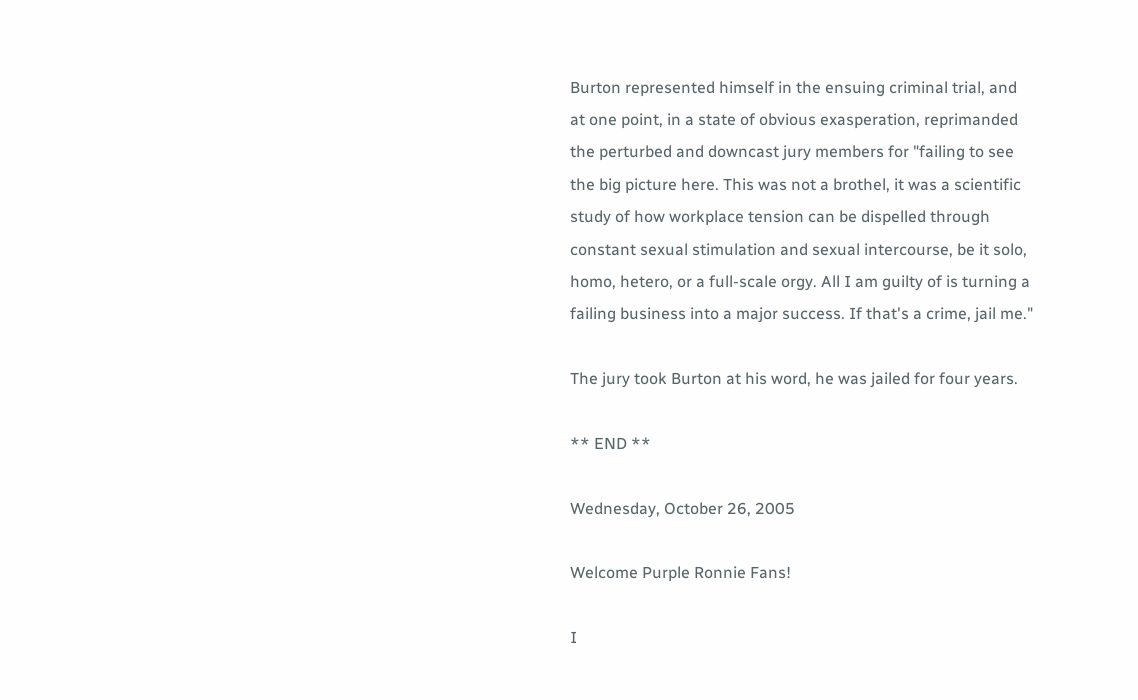Burton represented himself in the ensuing criminal trial, and at one point, in a state of obvious exasperation, reprimanded the perturbed and downcast jury members for "failing to see the big picture here. This was not a brothel, it was a scientific study of how workplace tension can be dispelled through constant sexual stimulation and sexual intercourse, be it solo, homo, hetero, or a full-scale orgy. All I am guilty of is turning a failing business into a major success. If that's a crime, jail me."

The jury took Burton at his word, he was jailed for four years.

** END **

Wednesday, October 26, 2005

Welcome Purple Ronnie Fans!

I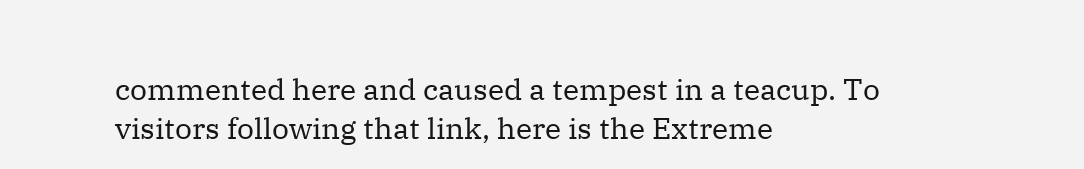commented here and caused a tempest in a teacup. To visitors following that link, here is the Extreme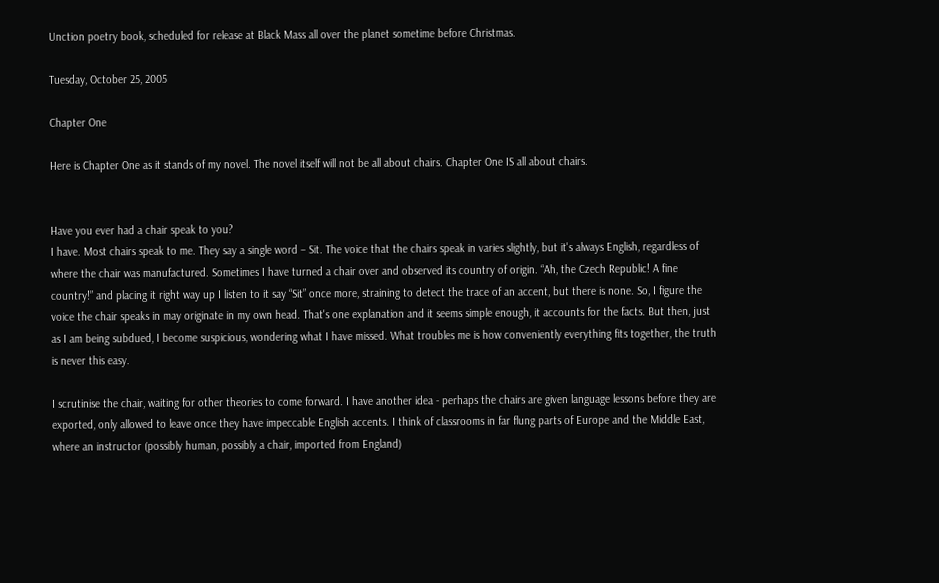Unction poetry book, scheduled for release at Black Mass all over the planet sometime before Christmas.

Tuesday, October 25, 2005

Chapter One

Here is Chapter One as it stands of my novel. The novel itself will not be all about chairs. Chapter One IS all about chairs.


Have you ever had a chair speak to you?
I have. Most chairs speak to me. They say a single word – Sit. The voice that the chairs speak in varies slightly, but it's always English, regardless of where the chair was manufactured. Sometimes I have turned a chair over and observed its country of origin. “Ah, the Czech Republic! A fine country!” and placing it right way up I listen to it say “Sit” once more, straining to detect the trace of an accent, but there is none. So, I figure the voice the chair speaks in may originate in my own head. That's one explanation and it seems simple enough, it accounts for the facts. But then, just as I am being subdued, I become suspicious, wondering what I have missed. What troubles me is how conveniently everything fits together, the truth is never this easy.

I scrutinise the chair, waiting for other theories to come forward. I have another idea - perhaps the chairs are given language lessons before they are exported, only allowed to leave once they have impeccable English accents. I think of classrooms in far flung parts of Europe and the Middle East, where an instructor (possibly human, possibly a chair, imported from England)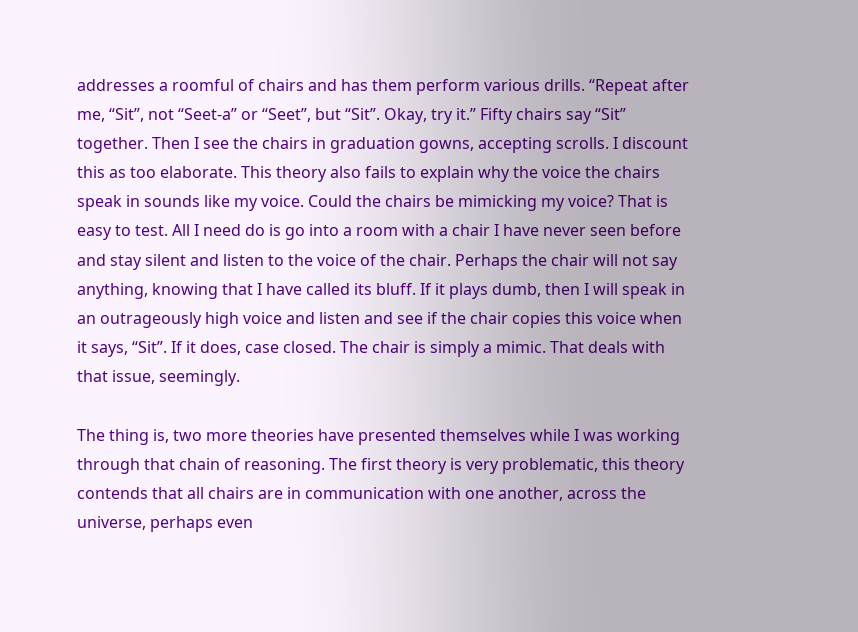addresses a roomful of chairs and has them perform various drills. “Repeat after me, “Sit”, not “Seet-a” or “Seet”, but “Sit”. Okay, try it.” Fifty chairs say “Sit” together. Then I see the chairs in graduation gowns, accepting scrolls. I discount this as too elaborate. This theory also fails to explain why the voice the chairs speak in sounds like my voice. Could the chairs be mimicking my voice? That is easy to test. All I need do is go into a room with a chair I have never seen before and stay silent and listen to the voice of the chair. Perhaps the chair will not say anything, knowing that I have called its bluff. If it plays dumb, then I will speak in an outrageously high voice and listen and see if the chair copies this voice when it says, “Sit”. If it does, case closed. The chair is simply a mimic. That deals with that issue, seemingly.

The thing is, two more theories have presented themselves while I was working through that chain of reasoning. The first theory is very problematic, this theory contends that all chairs are in communication with one another, across the universe, perhaps even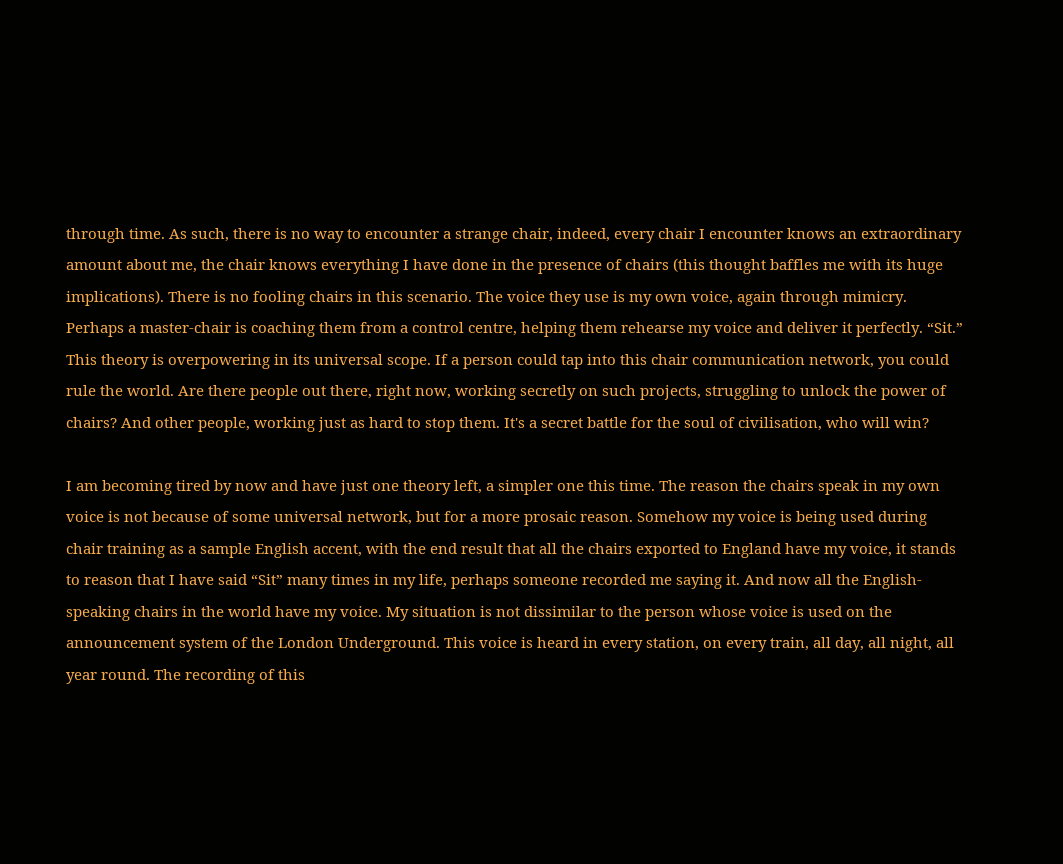through time. As such, there is no way to encounter a strange chair, indeed, every chair I encounter knows an extraordinary amount about me, the chair knows everything I have done in the presence of chairs (this thought baffles me with its huge implications). There is no fooling chairs in this scenario. The voice they use is my own voice, again through mimicry. Perhaps a master-chair is coaching them from a control centre, helping them rehearse my voice and deliver it perfectly. “Sit.” This theory is overpowering in its universal scope. If a person could tap into this chair communication network, you could rule the world. Are there people out there, right now, working secretly on such projects, struggling to unlock the power of chairs? And other people, working just as hard to stop them. It's a secret battle for the soul of civilisation, who will win?

I am becoming tired by now and have just one theory left, a simpler one this time. The reason the chairs speak in my own voice is not because of some universal network, but for a more prosaic reason. Somehow my voice is being used during chair training as a sample English accent, with the end result that all the chairs exported to England have my voice, it stands to reason that I have said “Sit” many times in my life, perhaps someone recorded me saying it. And now all the English-speaking chairs in the world have my voice. My situation is not dissimilar to the person whose voice is used on the announcement system of the London Underground. This voice is heard in every station, on every train, all day, all night, all year round. The recording of this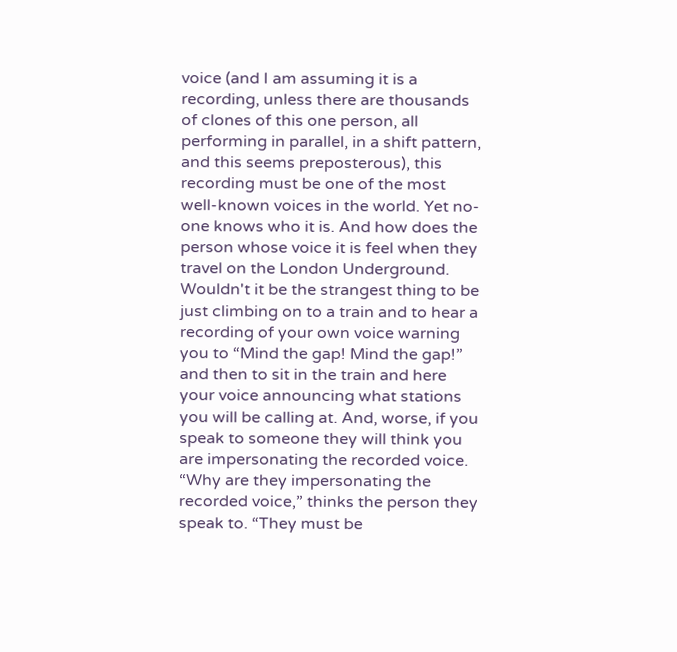voice (and I am assuming it is a recording, unless there are thousands of clones of this one person, all performing in parallel, in a shift pattern, and this seems preposterous), this recording must be one of the most well-known voices in the world. Yet no-one knows who it is. And how does the person whose voice it is feel when they travel on the London Underground. Wouldn't it be the strangest thing to be just climbing on to a train and to hear a recording of your own voice warning you to “Mind the gap! Mind the gap!” and then to sit in the train and here your voice announcing what stations you will be calling at. And, worse, if you speak to someone they will think you are impersonating the recorded voice. “Why are they impersonating the recorded voice,” thinks the person they speak to. “They must be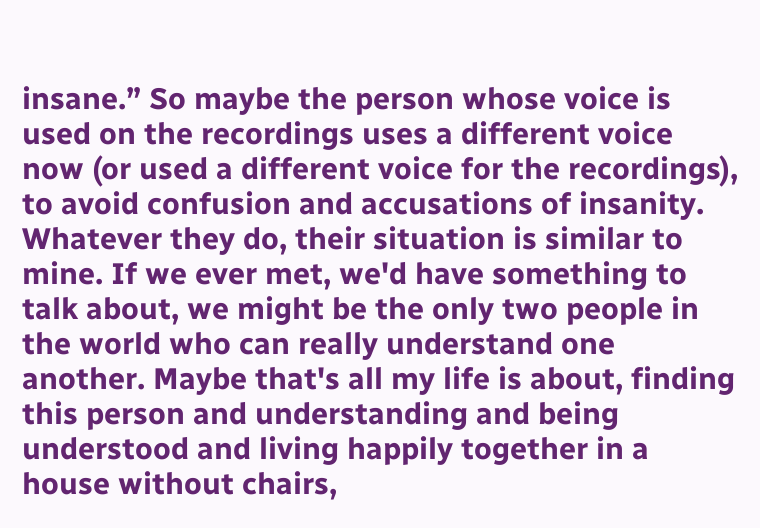insane.” So maybe the person whose voice is used on the recordings uses a different voice now (or used a different voice for the recordings), to avoid confusion and accusations of insanity. Whatever they do, their situation is similar to mine. If we ever met, we'd have something to talk about, we might be the only two people in the world who can really understand one another. Maybe that's all my life is about, finding this person and understanding and being understood and living happily together in a house without chairs,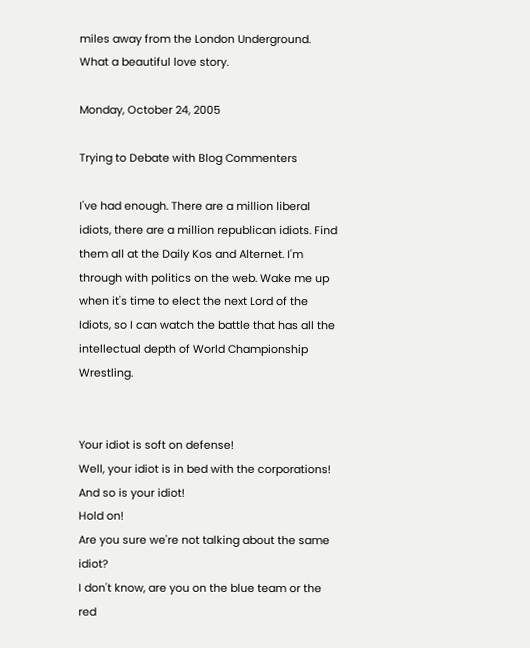miles away from the London Underground. What a beautiful love story.

Monday, October 24, 2005

Trying to Debate with Blog Commenters

I've had enough. There are a million liberal idiots, there are a million republican idiots. Find them all at the Daily Kos and Alternet. I'm through with politics on the web. Wake me up when it's time to elect the next Lord of the Idiots, so I can watch the battle that has all the intellectual depth of World Championship Wrestling.


Your idiot is soft on defense!
Well, your idiot is in bed with the corporations!
And so is your idiot!
Hold on!
Are you sure we're not talking about the same idiot?
I don't know, are you on the blue team or the red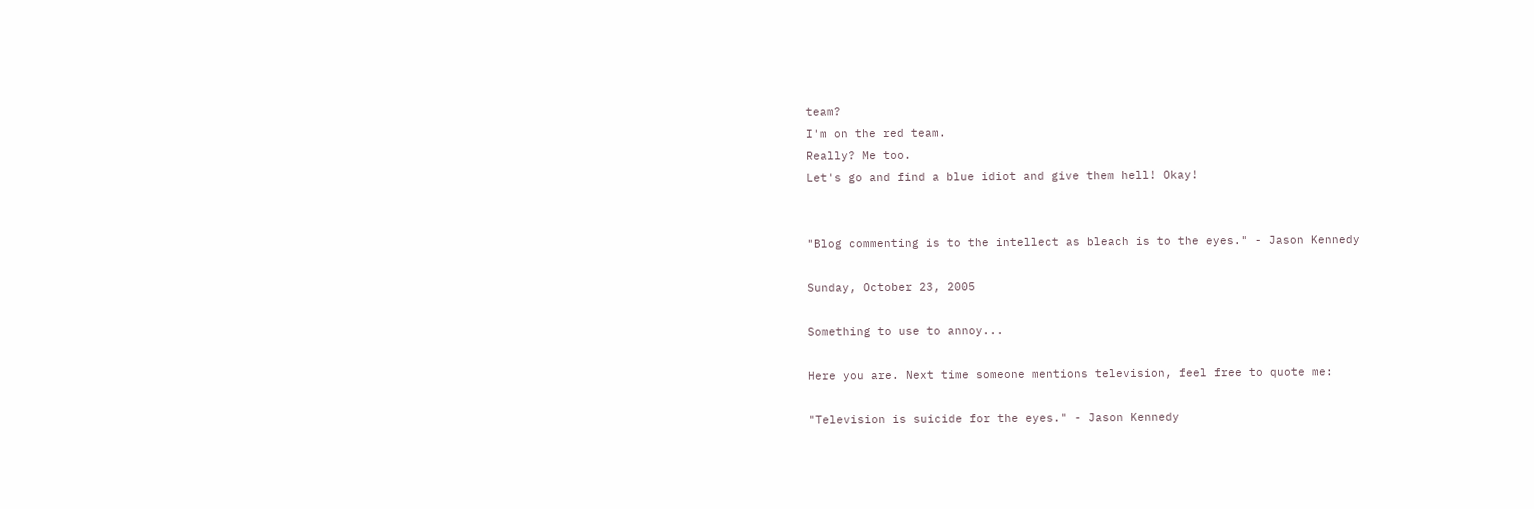team?
I'm on the red team.
Really? Me too.
Let's go and find a blue idiot and give them hell! Okay!


"Blog commenting is to the intellect as bleach is to the eyes." - Jason Kennedy

Sunday, October 23, 2005

Something to use to annoy...

Here you are. Next time someone mentions television, feel free to quote me:

"Television is suicide for the eyes." - Jason Kennedy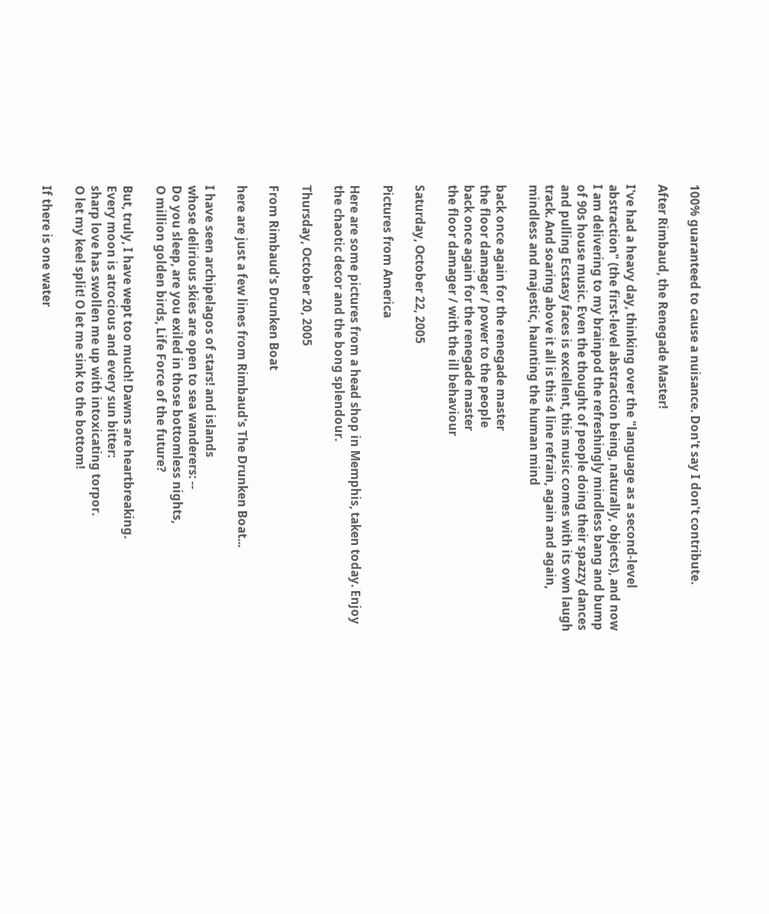100% guaranteed to cause a nuisance. Don't say I don't contribute.

After Rimbaud, the Renegade Master!

I've had a heavy day, thinking over the "language as a second-level abstraction" (the first-level abstraction being, naturally, objects), and now I am delivering to my brainpod the refreshingly mindless bang and bump of 90s house music. Even the thought of people doing their spazzy dances and pulling Ecstasy faces is excellent, this music comes with its own laugh track. And soaring above it all is this 4 line refrain, again and again, mindless and majestic, haunting the human mind

back once again for the renegade master
the floor damager / power to the people
back once again for the renegade master
the floor damager / with the ill behaviour

Saturday, October 22, 2005

Pictures from America

Here are some pictures from a head shop in Memphis, taken today. Enjoy the chaotic decor and the bong splendour.

Thursday, October 20, 2005

From Rimbaud's Drunken Boat

here are just a few lines from Rimbaud's The Drunken Boat...

I have seen archipelagos of stars! and islands
whose delirious skies are open to sea wanderers: --
Do you sleep, are you exiled in those bottomless nights,
O million golden birds, Life Force of the future?

But, truly, I have wept too much! Dawns are heartbreaking.
Every moon is atrocious and every sun bitter:
sharp love has swollen me up with intoxicating torpor.
O let my keel split! O let me sink to the bottom!

If there is one water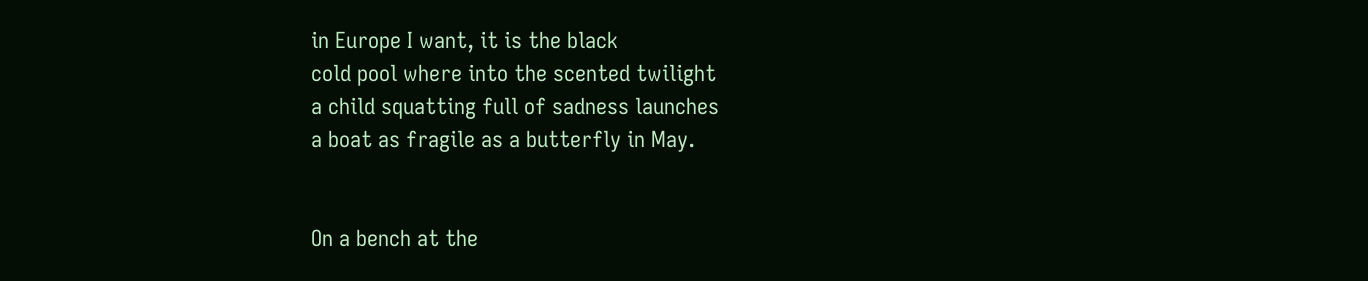in Europe I want, it is the black
cold pool where into the scented twilight
a child squatting full of sadness launches
a boat as fragile as a butterfly in May.


On a bench at the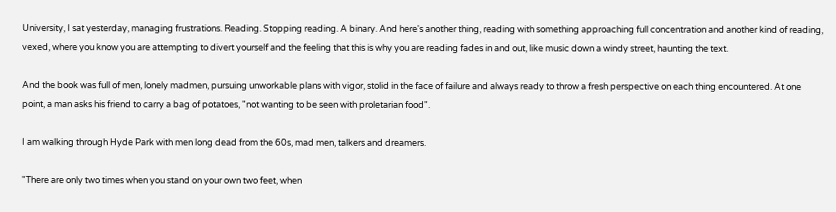University, I sat yesterday, managing frustrations. Reading. Stopping reading. A binary. And here's another thing, reading with something approaching full concentration and another kind of reading, vexed, where you know you are attempting to divert yourself and the feeling that this is why you are reading fades in and out, like music down a windy street, haunting the text.

And the book was full of men, lonely madmen, pursuing unworkable plans with vigor, stolid in the face of failure and always ready to throw a fresh perspective on each thing encountered. At one point, a man asks his friend to carry a bag of potatoes, "not wanting to be seen with proletarian food".

I am walking through Hyde Park with men long dead from the 60s, mad men, talkers and dreamers.

"There are only two times when you stand on your own two feet, when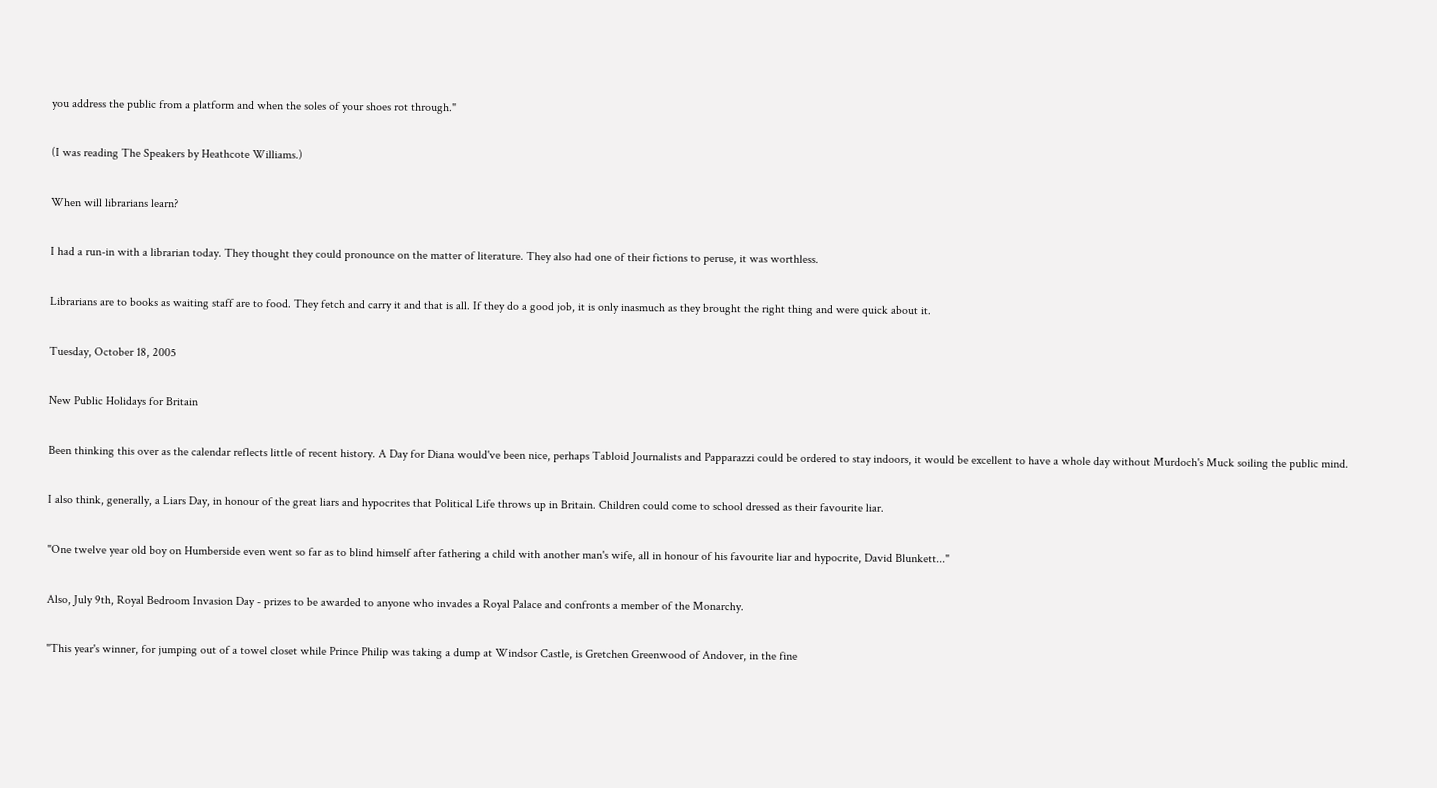you address the public from a platform and when the soles of your shoes rot through."

(I was reading The Speakers by Heathcote Williams.)

When will librarians learn?

I had a run-in with a librarian today. They thought they could pronounce on the matter of literature. They also had one of their fictions to peruse, it was worthless.

Librarians are to books as waiting staff are to food. They fetch and carry it and that is all. If they do a good job, it is only inasmuch as they brought the right thing and were quick about it.

Tuesday, October 18, 2005

New Public Holidays for Britain

Been thinking this over as the calendar reflects little of recent history. A Day for Diana would've been nice, perhaps Tabloid Journalists and Papparazzi could be ordered to stay indoors, it would be excellent to have a whole day without Murdoch's Muck soiling the public mind.

I also think, generally, a Liars Day, in honour of the great liars and hypocrites that Political Life throws up in Britain. Children could come to school dressed as their favourite liar.

"One twelve year old boy on Humberside even went so far as to blind himself after fathering a child with another man's wife, all in honour of his favourite liar and hypocrite, David Blunkett..."

Also, July 9th, Royal Bedroom Invasion Day - prizes to be awarded to anyone who invades a Royal Palace and confronts a member of the Monarchy.

"This year's winner, for jumping out of a towel closet while Prince Philip was taking a dump at Windsor Castle, is Gretchen Greenwood of Andover, in the fine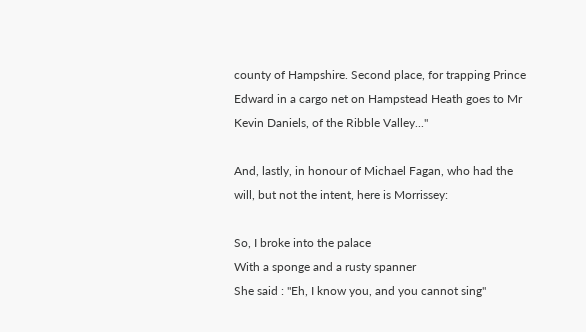county of Hampshire. Second place, for trapping Prince Edward in a cargo net on Hampstead Heath goes to Mr Kevin Daniels, of the Ribble Valley..."

And, lastly, in honour of Michael Fagan, who had the will, but not the intent, here is Morrissey:

So, I broke into the palace
With a sponge and a rusty spanner
She said : "Eh, I know you, and you cannot sing"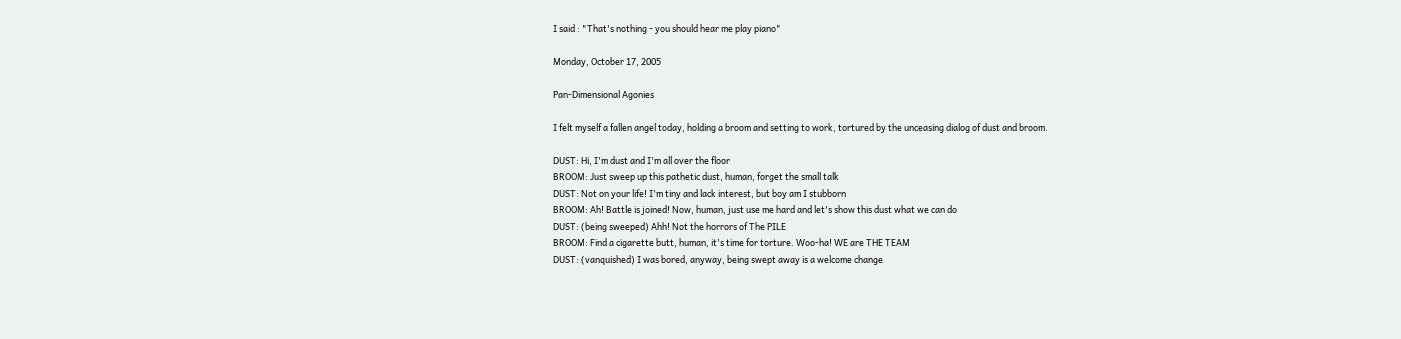I said : "That's nothing - you should hear me play piano"

Monday, October 17, 2005

Pan-Dimensional Agonies

I felt myself a fallen angel today, holding a broom and setting to work, tortured by the unceasing dialog of dust and broom.

DUST: Hi, I'm dust and I'm all over the floor
BROOM: Just sweep up this pathetic dust, human, forget the small talk
DUST: Not on your life! I'm tiny and lack interest, but boy am I stubborn
BROOM: Ah! Battle is joined! Now, human, just use me hard and let's show this dust what we can do
DUST: (being sweeped) Ahh! Not the horrors of The PILE
BROOM: Find a cigarette butt, human, it's time for torture. Woo-ha! WE are THE TEAM
DUST: (vanquished) I was bored, anyway, being swept away is a welcome change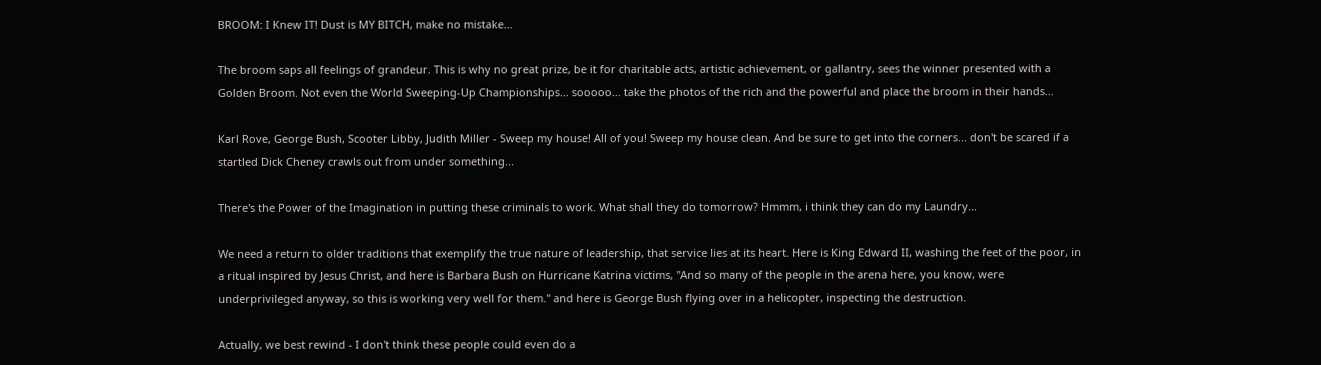BROOM: I Knew IT! Dust is MY BITCH, make no mistake...

The broom saps all feelings of grandeur. This is why no great prize, be it for charitable acts, artistic achievement, or gallantry, sees the winner presented with a Golden Broom. Not even the World Sweeping-Up Championships... sooooo... take the photos of the rich and the powerful and place the broom in their hands...

Karl Rove, George Bush, Scooter Libby, Judith Miller - Sweep my house! All of you! Sweep my house clean. And be sure to get into the corners... don't be scared if a startled Dick Cheney crawls out from under something...

There's the Power of the Imagination in putting these criminals to work. What shall they do tomorrow? Hmmm, i think they can do my Laundry...

We need a return to older traditions that exemplify the true nature of leadership, that service lies at its heart. Here is King Edward II, washing the feet of the poor, in a ritual inspired by Jesus Christ, and here is Barbara Bush on Hurricane Katrina victims, "And so many of the people in the arena here, you know, were underprivileged anyway, so this is working very well for them." and here is George Bush flying over in a helicopter, inspecting the destruction.

Actually, we best rewind - I don't think these people could even do a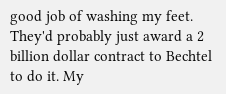good job of washing my feet. They'd probably just award a 2 billion dollar contract to Bechtel to do it. My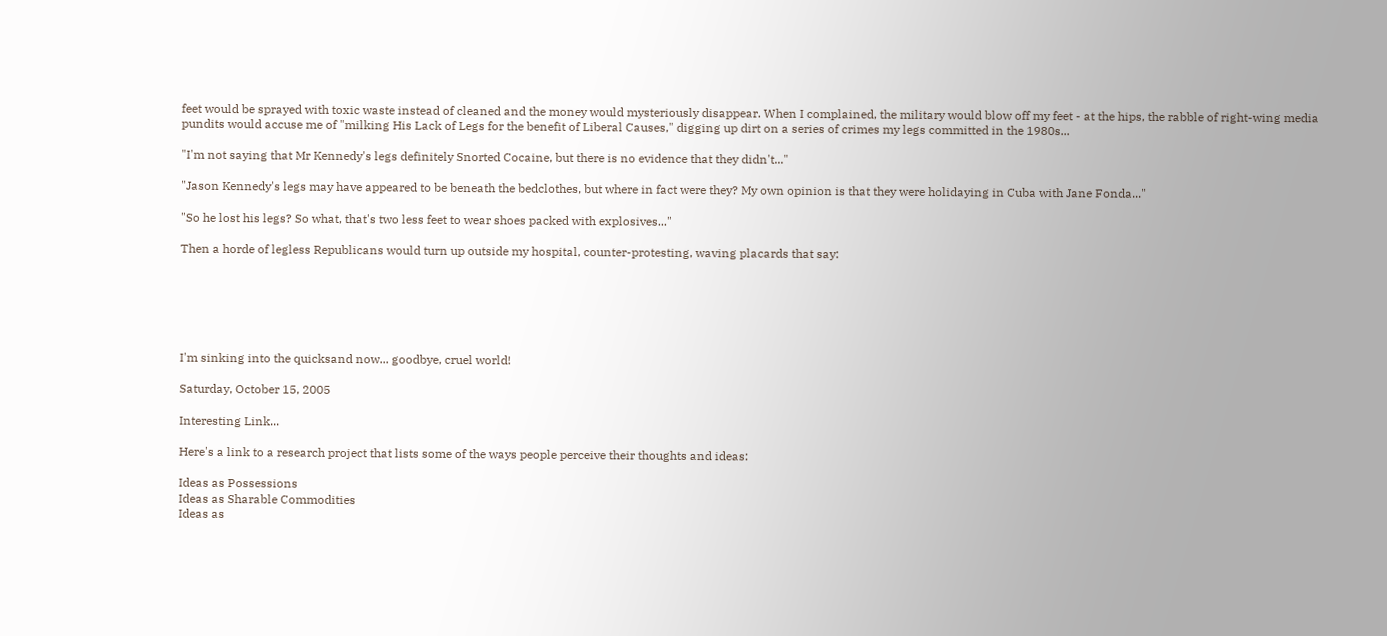feet would be sprayed with toxic waste instead of cleaned and the money would mysteriously disappear. When I complained, the military would blow off my feet - at the hips, the rabble of right-wing media pundits would accuse me of "milking His Lack of Legs for the benefit of Liberal Causes," digging up dirt on a series of crimes my legs committed in the 1980s...

"I'm not saying that Mr Kennedy's legs definitely Snorted Cocaine, but there is no evidence that they didn't..."

"Jason Kennedy's legs may have appeared to be beneath the bedclothes, but where in fact were they? My own opinion is that they were holidaying in Cuba with Jane Fonda..."

"So he lost his legs? So what, that's two less feet to wear shoes packed with explosives..."

Then a horde of legless Republicans would turn up outside my hospital, counter-protesting, waving placards that say:






I'm sinking into the quicksand now... goodbye, cruel world!

Saturday, October 15, 2005

Interesting Link...

Here's a link to a research project that lists some of the ways people perceive their thoughts and ideas:

Ideas as Possessions
Ideas as Sharable Commodities
Ideas as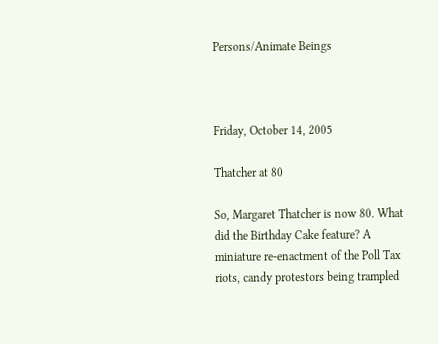Persons/Animate Beings



Friday, October 14, 2005

Thatcher at 80

So, Margaret Thatcher is now 80. What did the Birthday Cake feature? A miniature re-enactment of the Poll Tax riots, candy protestors being trampled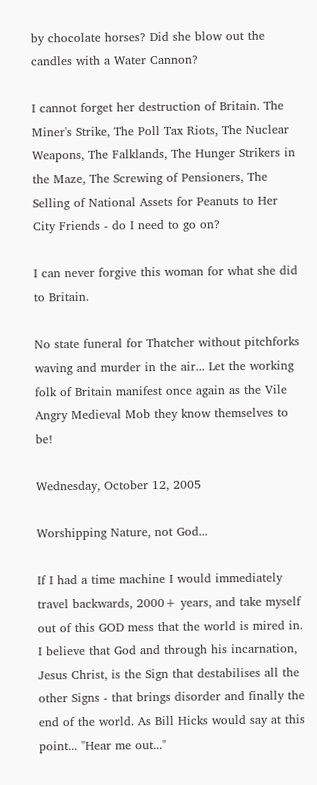by chocolate horses? Did she blow out the candles with a Water Cannon?

I cannot forget her destruction of Britain. The Miner's Strike, The Poll Tax Riots, The Nuclear Weapons, The Falklands, The Hunger Strikers in the Maze, The Screwing of Pensioners, The Selling of National Assets for Peanuts to Her City Friends - do I need to go on?

I can never forgive this woman for what she did to Britain.

No state funeral for Thatcher without pitchforks waving and murder in the air... Let the working folk of Britain manifest once again as the Vile Angry Medieval Mob they know themselves to be!

Wednesday, October 12, 2005

Worshipping Nature, not God...

If I had a time machine I would immediately travel backwards, 2000+ years, and take myself out of this GOD mess that the world is mired in. I believe that God and through his incarnation, Jesus Christ, is the Sign that destabilises all the other Signs - that brings disorder and finally the end of the world. As Bill Hicks would say at this point... "Hear me out..."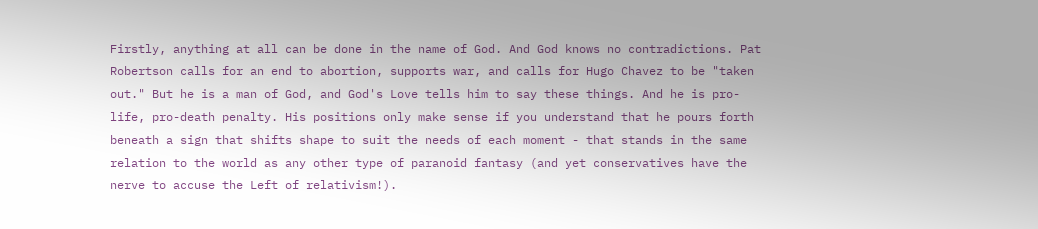Firstly, anything at all can be done in the name of God. And God knows no contradictions. Pat Robertson calls for an end to abortion, supports war, and calls for Hugo Chavez to be "taken out." But he is a man of God, and God's Love tells him to say these things. And he is pro-life, pro-death penalty. His positions only make sense if you understand that he pours forth beneath a sign that shifts shape to suit the needs of each moment - that stands in the same relation to the world as any other type of paranoid fantasy (and yet conservatives have the nerve to accuse the Left of relativism!).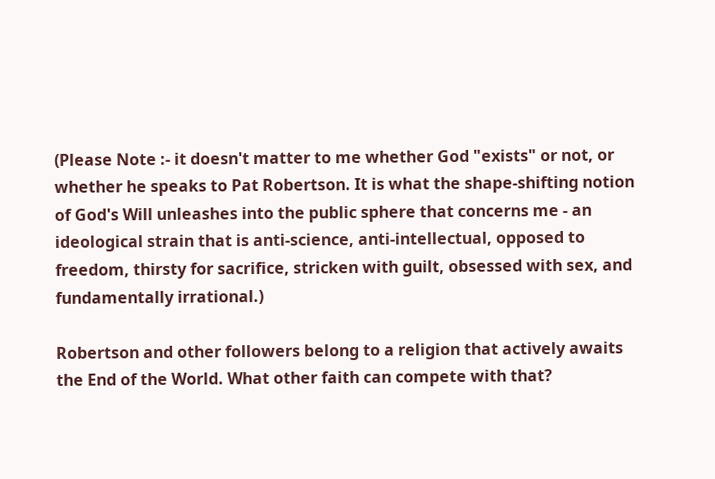(Please Note :- it doesn't matter to me whether God "exists" or not, or whether he speaks to Pat Robertson. It is what the shape-shifting notion of God's Will unleashes into the public sphere that concerns me - an ideological strain that is anti-science, anti-intellectual, opposed to freedom, thirsty for sacrifice, stricken with guilt, obsessed with sex, and fundamentally irrational.)

Robertson and other followers belong to a religion that actively awaits the End of the World. What other faith can compete with that?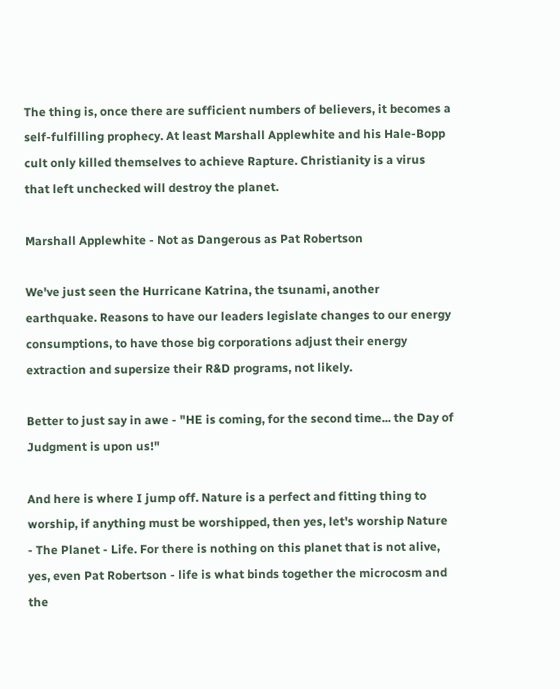The thing is, once there are sufficient numbers of believers, it becomes a self-fulfilling prophecy. At least Marshall Applewhite and his Hale-Bopp cult only killed themselves to achieve Rapture. Christianity is a virus that left unchecked will destroy the planet.

Marshall Applewhite - Not as Dangerous as Pat Robertson

We've just seen the Hurricane Katrina, the tsunami, another earthquake. Reasons to have our leaders legislate changes to our energy consumptions, to have those big corporations adjust their energy extraction and supersize their R&D programs, not likely.

Better to just say in awe - "HE is coming, for the second time... the Day of Judgment is upon us!"

And here is where I jump off. Nature is a perfect and fitting thing to worship, if anything must be worshipped, then yes, let's worship Nature - The Planet - Life. For there is nothing on this planet that is not alive, yes, even Pat Robertson - life is what binds together the microcosm and the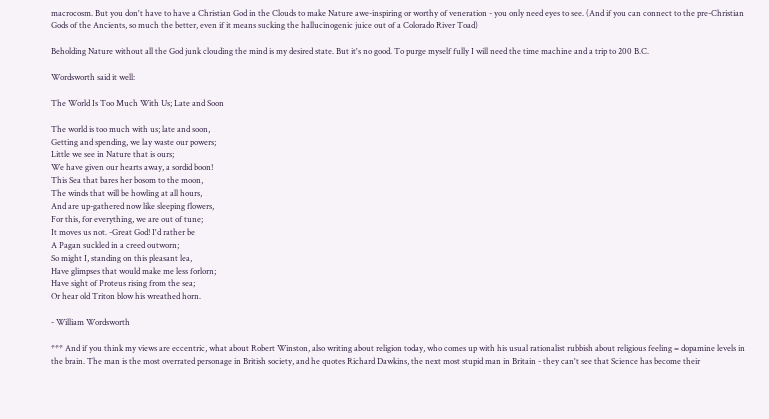macrocosm. But you don't have to have a Christian God in the Clouds to make Nature awe-inspiring or worthy of veneration - you only need eyes to see. (And if you can connect to the pre-Christian Gods of the Ancients, so much the better, even if it means sucking the hallucinogenic juice out of a Colorado River Toad)

Beholding Nature without all the God junk clouding the mind is my desired state. But it's no good. To purge myself fully I will need the time machine and a trip to 200 B.C.

Wordsworth said it well:

The World Is Too Much With Us; Late and Soon

The world is too much with us; late and soon,
Getting and spending, we lay waste our powers;
Little we see in Nature that is ours;
We have given our hearts away, a sordid boon!
This Sea that bares her bosom to the moon,
The winds that will be howling at all hours,
And are up-gathered now like sleeping flowers,
For this, for everything, we are out of tune;
It moves us not. -Great God! I'd rather be
A Pagan suckled in a creed outworn;
So might I, standing on this pleasant lea,
Have glimpses that would make me less forlorn;
Have sight of Proteus rising from the sea;
Or hear old Triton blow his wreathed horn.

- William Wordsworth

*** And if you think my views are eccentric, what about Robert Winston, also writing about religion today, who comes up with his usual rationalist rubbish about religious feeling = dopamine levels in the brain. The man is the most overrated personage in British society, and he quotes Richard Dawkins, the next most stupid man in Britain - they can't see that Science has become their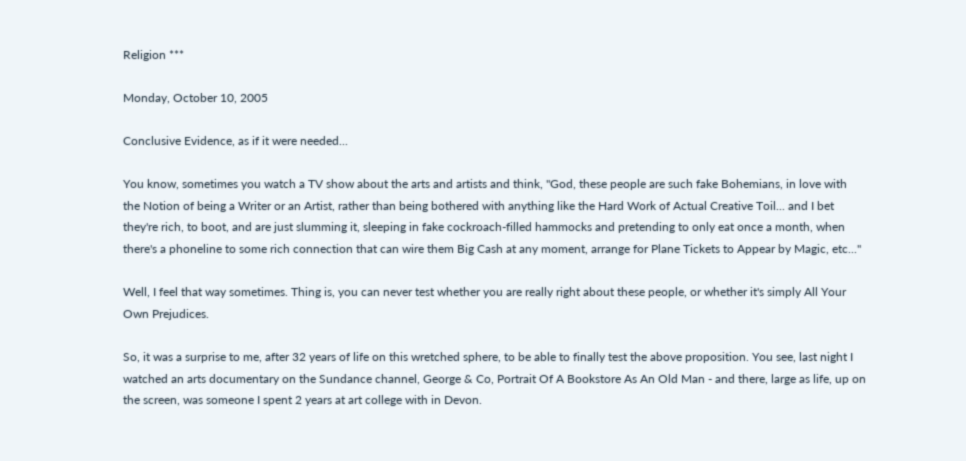Religion ***

Monday, October 10, 2005

Conclusive Evidence, as if it were needed...

You know, sometimes you watch a TV show about the arts and artists and think, "God, these people are such fake Bohemians, in love with the Notion of being a Writer or an Artist, rather than being bothered with anything like the Hard Work of Actual Creative Toil... and I bet they're rich, to boot, and are just slumming it, sleeping in fake cockroach-filled hammocks and pretending to only eat once a month, when there's a phoneline to some rich connection that can wire them Big Cash at any moment, arrange for Plane Tickets to Appear by Magic, etc..."

Well, I feel that way sometimes. Thing is, you can never test whether you are really right about these people, or whether it's simply All Your Own Prejudices.

So, it was a surprise to me, after 32 years of life on this wretched sphere, to be able to finally test the above proposition. You see, last night I watched an arts documentary on the Sundance channel, George & Co, Portrait Of A Bookstore As An Old Man - and there, large as life, up on the screen, was someone I spent 2 years at art college with in Devon.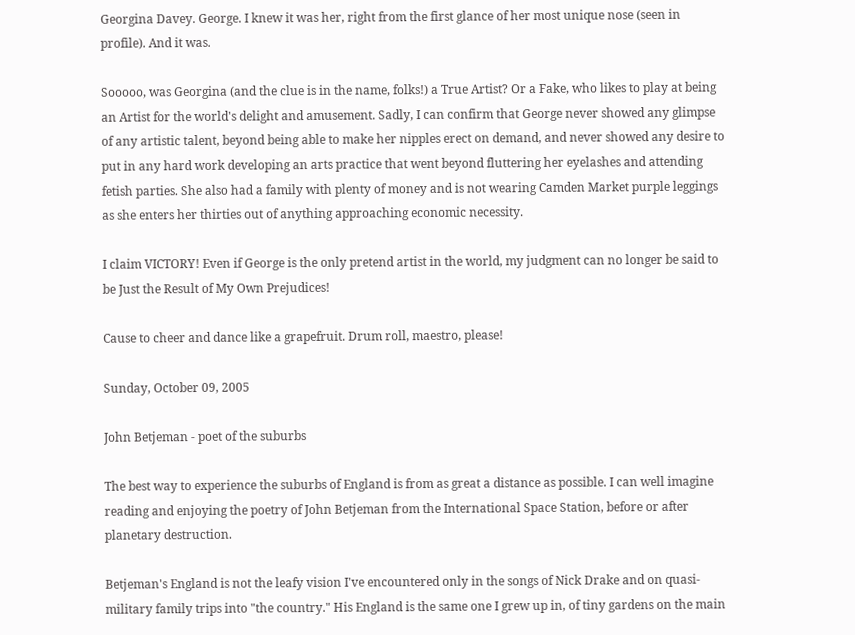Georgina Davey. George. I knew it was her, right from the first glance of her most unique nose (seen in profile). And it was.

Sooooo, was Georgina (and the clue is in the name, folks!) a True Artist? Or a Fake, who likes to play at being an Artist for the world's delight and amusement. Sadly, I can confirm that George never showed any glimpse of any artistic talent, beyond being able to make her nipples erect on demand, and never showed any desire to put in any hard work developing an arts practice that went beyond fluttering her eyelashes and attending fetish parties. She also had a family with plenty of money and is not wearing Camden Market purple leggings as she enters her thirties out of anything approaching economic necessity.

I claim VICTORY! Even if George is the only pretend artist in the world, my judgment can no longer be said to be Just the Result of My Own Prejudices!

Cause to cheer and dance like a grapefruit. Drum roll, maestro, please!

Sunday, October 09, 2005

John Betjeman - poet of the suburbs

The best way to experience the suburbs of England is from as great a distance as possible. I can well imagine reading and enjoying the poetry of John Betjeman from the International Space Station, before or after planetary destruction.

Betjeman's England is not the leafy vision I've encountered only in the songs of Nick Drake and on quasi-military family trips into "the country." His England is the same one I grew up in, of tiny gardens on the main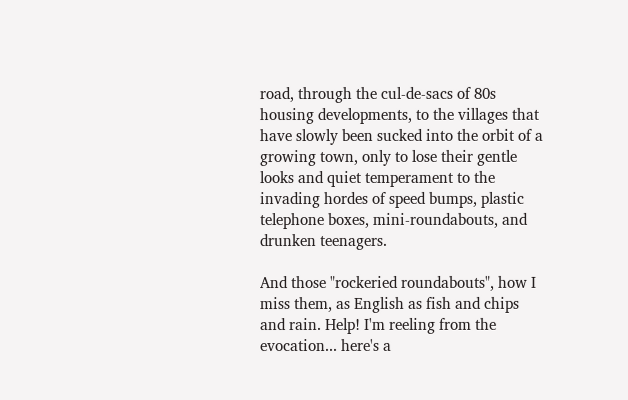road, through the cul-de-sacs of 80s housing developments, to the villages that have slowly been sucked into the orbit of a growing town, only to lose their gentle looks and quiet temperament to the invading hordes of speed bumps, plastic telephone boxes, mini-roundabouts, and drunken teenagers.

And those "rockeried roundabouts", how I miss them, as English as fish and chips and rain. Help! I'm reeling from the evocation... here's a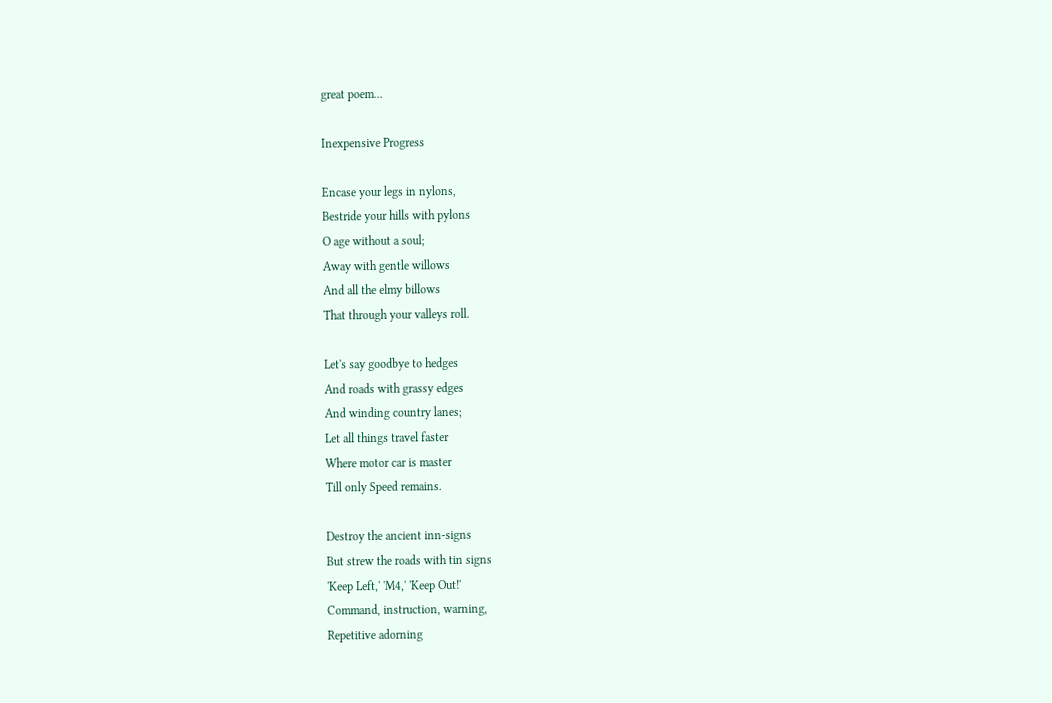great poem...

Inexpensive Progress

Encase your legs in nylons,
Bestride your hills with pylons
O age without a soul;
Away with gentle willows
And all the elmy billows
That through your valleys roll.

Let's say goodbye to hedges
And roads with grassy edges
And winding country lanes;
Let all things travel faster
Where motor car is master
Till only Speed remains.

Destroy the ancient inn-signs
But strew the roads with tin signs
'Keep Left,' 'M4,' 'Keep Out!'
Command, instruction, warning,
Repetitive adorning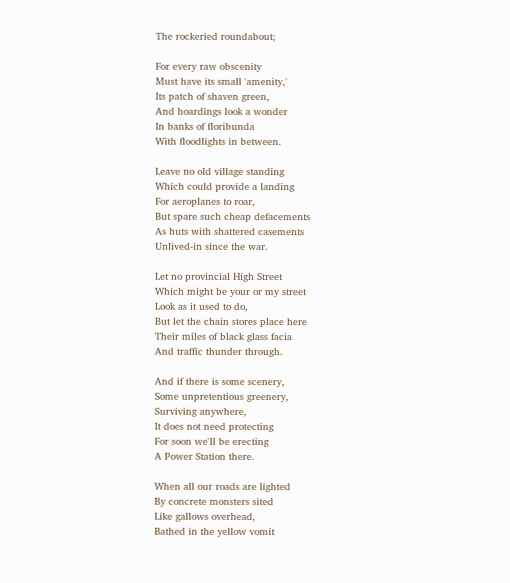The rockeried roundabout;

For every raw obscenity
Must have its small 'amenity,'
Its patch of shaven green,
And hoardings look a wonder
In banks of floribunda
With floodlights in between.

Leave no old village standing
Which could provide a landing
For aeroplanes to roar,
But spare such cheap defacements
As huts with shattered casements
Unlived-in since the war.

Let no provincial High Street
Which might be your or my street
Look as it used to do,
But let the chain stores place here
Their miles of black glass facia
And traffic thunder through.

And if there is some scenery,
Some unpretentious greenery,
Surviving anywhere,
It does not need protecting
For soon we'll be erecting
A Power Station there.

When all our roads are lighted
By concrete monsters sited
Like gallows overhead,
Bathed in the yellow vomit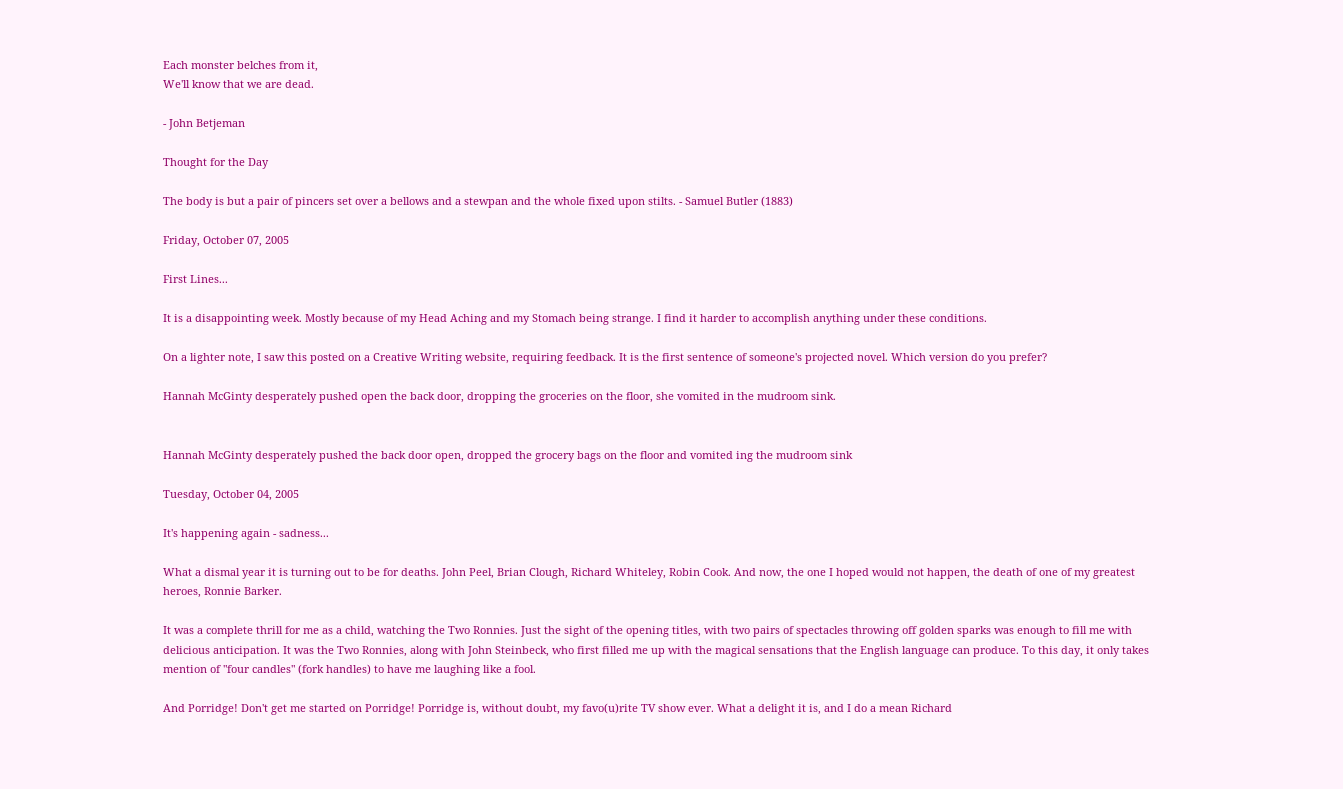Each monster belches from it,
We'll know that we are dead.

- John Betjeman

Thought for the Day

The body is but a pair of pincers set over a bellows and a stewpan and the whole fixed upon stilts. - Samuel Butler (1883)

Friday, October 07, 2005

First Lines...

It is a disappointing week. Mostly because of my Head Aching and my Stomach being strange. I find it harder to accomplish anything under these conditions.

On a lighter note, I saw this posted on a Creative Writing website, requiring feedback. It is the first sentence of someone's projected novel. Which version do you prefer?

Hannah McGinty desperately pushed open the back door, dropping the groceries on the floor, she vomited in the mudroom sink.


Hannah McGinty desperately pushed the back door open, dropped the grocery bags on the floor and vomited ing the mudroom sink

Tuesday, October 04, 2005

It's happening again - sadness...

What a dismal year it is turning out to be for deaths. John Peel, Brian Clough, Richard Whiteley, Robin Cook. And now, the one I hoped would not happen, the death of one of my greatest heroes, Ronnie Barker.

It was a complete thrill for me as a child, watching the Two Ronnies. Just the sight of the opening titles, with two pairs of spectacles throwing off golden sparks was enough to fill me with delicious anticipation. It was the Two Ronnies, along with John Steinbeck, who first filled me up with the magical sensations that the English language can produce. To this day, it only takes mention of "four candles" (fork handles) to have me laughing like a fool.

And Porridge! Don't get me started on Porridge! Porridge is, without doubt, my favo(u)rite TV show ever. What a delight it is, and I do a mean Richard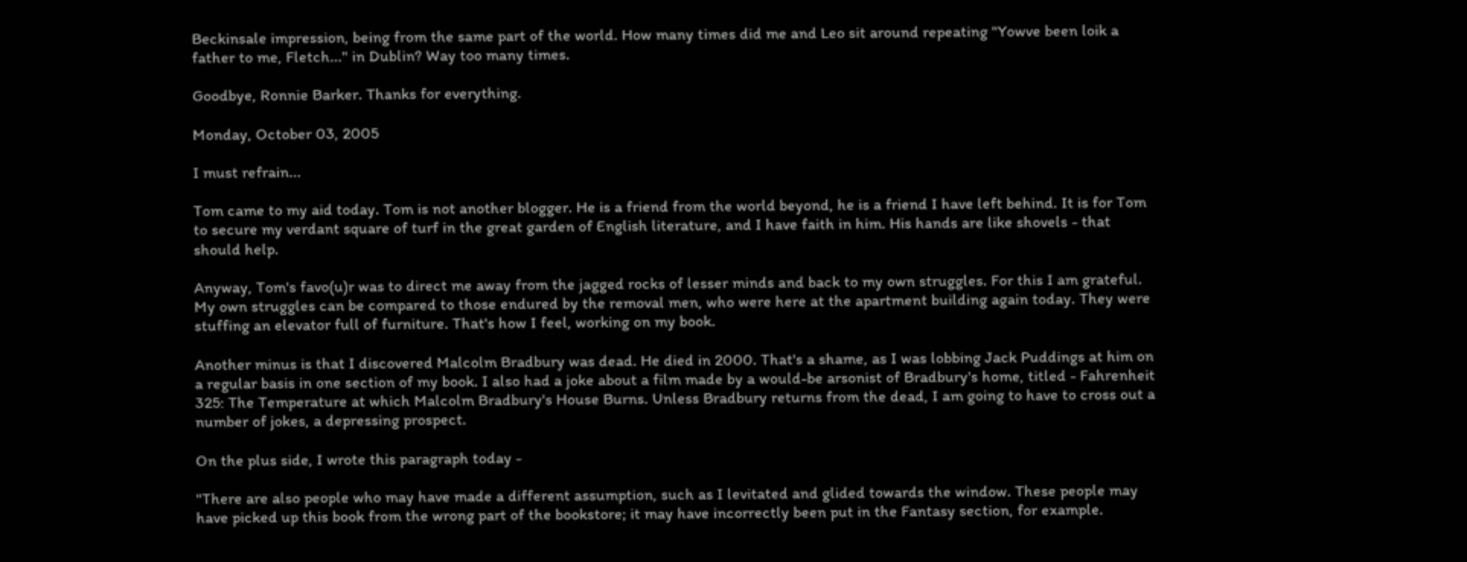Beckinsale impression, being from the same part of the world. How many times did me and Leo sit around repeating "Yowve been loik a father to me, Fletch..." in Dublin? Way too many times.

Goodbye, Ronnie Barker. Thanks for everything.

Monday, October 03, 2005

I must refrain...

Tom came to my aid today. Tom is not another blogger. He is a friend from the world beyond, he is a friend I have left behind. It is for Tom to secure my verdant square of turf in the great garden of English literature, and I have faith in him. His hands are like shovels - that should help.

Anyway, Tom's favo(u)r was to direct me away from the jagged rocks of lesser minds and back to my own struggles. For this I am grateful. My own struggles can be compared to those endured by the removal men, who were here at the apartment building again today. They were stuffing an elevator full of furniture. That's how I feel, working on my book.

Another minus is that I discovered Malcolm Bradbury was dead. He died in 2000. That's a shame, as I was lobbing Jack Puddings at him on a regular basis in one section of my book. I also had a joke about a film made by a would-be arsonist of Bradbury's home, titled - Fahrenheit 325: The Temperature at which Malcolm Bradbury's House Burns. Unless Bradbury returns from the dead, I am going to have to cross out a number of jokes, a depressing prospect.

On the plus side, I wrote this paragraph today -

"There are also people who may have made a different assumption, such as I levitated and glided towards the window. These people may have picked up this book from the wrong part of the bookstore; it may have incorrectly been put in the Fantasy section, for example.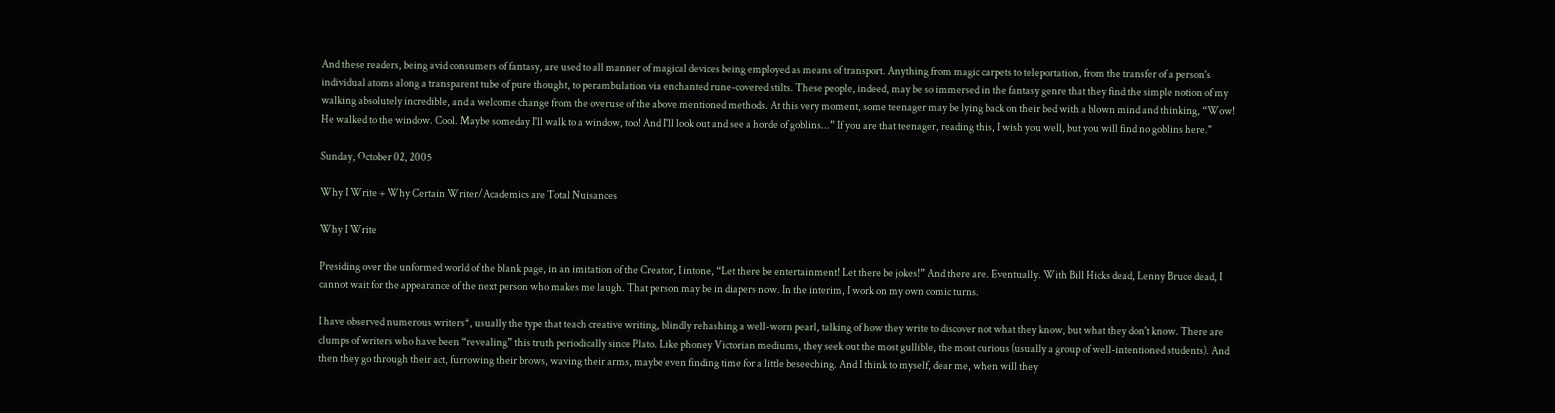And these readers, being avid consumers of fantasy, are used to all manner of magical devices being employed as means of transport. Anything from magic carpets to teleportation, from the transfer of a person's individual atoms along a transparent tube of pure thought, to perambulation via enchanted rune-covered stilts. These people, indeed, may be so immersed in the fantasy genre that they find the simple notion of my walking absolutely incredible, and a welcome change from the overuse of the above mentioned methods. At this very moment, some teenager may be lying back on their bed with a blown mind and thinking, “Wow! He walked to the window. Cool. Maybe someday I'll walk to a window, too! And I'll look out and see a horde of goblins...” If you are that teenager, reading this, I wish you well, but you will find no goblins here."

Sunday, October 02, 2005

Why I Write + Why Certain Writer/Academics are Total Nuisances

Why I Write

Presiding over the unformed world of the blank page, in an imitation of the Creator, I intone, “Let there be entertainment! Let there be jokes!” And there are. Eventually. With Bill Hicks dead, Lenny Bruce dead, I cannot wait for the appearance of the next person who makes me laugh. That person may be in diapers now. In the interim, I work on my own comic turns.

I have observed numerous writers*, usually the type that teach creative writing, blindly rehashing a well-worn pearl, talking of how they write to discover not what they know, but what they don't know. There are clumps of writers who have been “revealing” this truth periodically since Plato. Like phoney Victorian mediums, they seek out the most gullible, the most curious (usually a group of well-intentioned students). And then they go through their act, furrowing their brows, waving their arms, maybe even finding time for a little beseeching. And I think to myself, dear me, when will they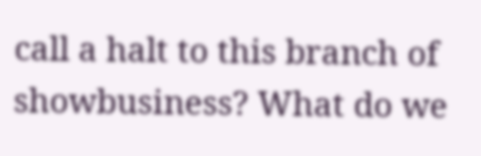call a halt to this branch of showbusiness? What do we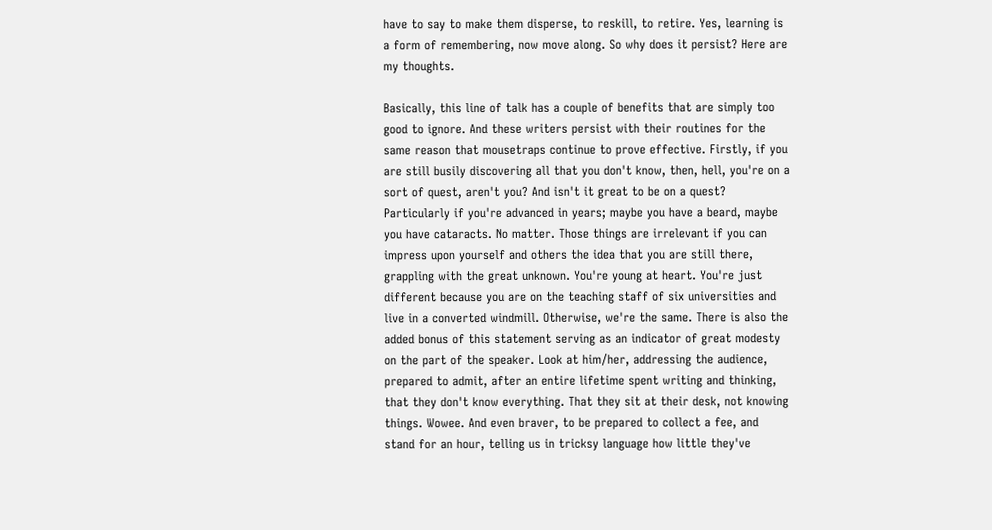have to say to make them disperse, to reskill, to retire. Yes, learning is a form of remembering, now move along. So why does it persist? Here are my thoughts.

Basically, this line of talk has a couple of benefits that are simply too good to ignore. And these writers persist with their routines for the same reason that mousetraps continue to prove effective. Firstly, if you are still busily discovering all that you don't know, then, hell, you're on a sort of quest, aren't you? And isn't it great to be on a quest? Particularly if you're advanced in years; maybe you have a beard, maybe you have cataracts. No matter. Those things are irrelevant if you can impress upon yourself and others the idea that you are still there, grappling with the great unknown. You're young at heart. You're just different because you are on the teaching staff of six universities and live in a converted windmill. Otherwise, we're the same. There is also the added bonus of this statement serving as an indicator of great modesty on the part of the speaker. Look at him/her, addressing the audience, prepared to admit, after an entire lifetime spent writing and thinking, that they don't know everything. That they sit at their desk, not knowing things. Wowee. And even braver, to be prepared to collect a fee, and stand for an hour, telling us in tricksy language how little they've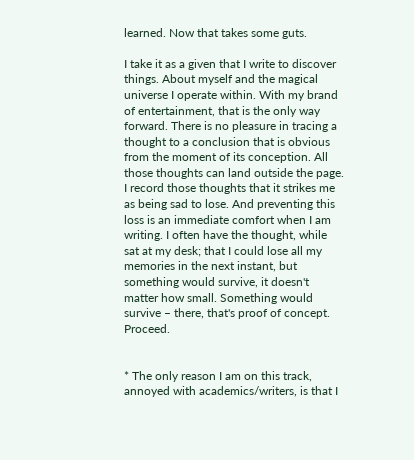learned. Now that takes some guts.

I take it as a given that I write to discover things. About myself and the magical universe I operate within. With my brand of entertainment, that is the only way forward. There is no pleasure in tracing a thought to a conclusion that is obvious from the moment of its conception. All those thoughts can land outside the page. I record those thoughts that it strikes me as being sad to lose. And preventing this loss is an immediate comfort when I am writing. I often have the thought, while sat at my desk; that I could lose all my memories in the next instant, but something would survive, it doesn't matter how small. Something would survive – there, that's proof of concept. Proceed.


* The only reason I am on this track, annoyed with academics/writers, is that I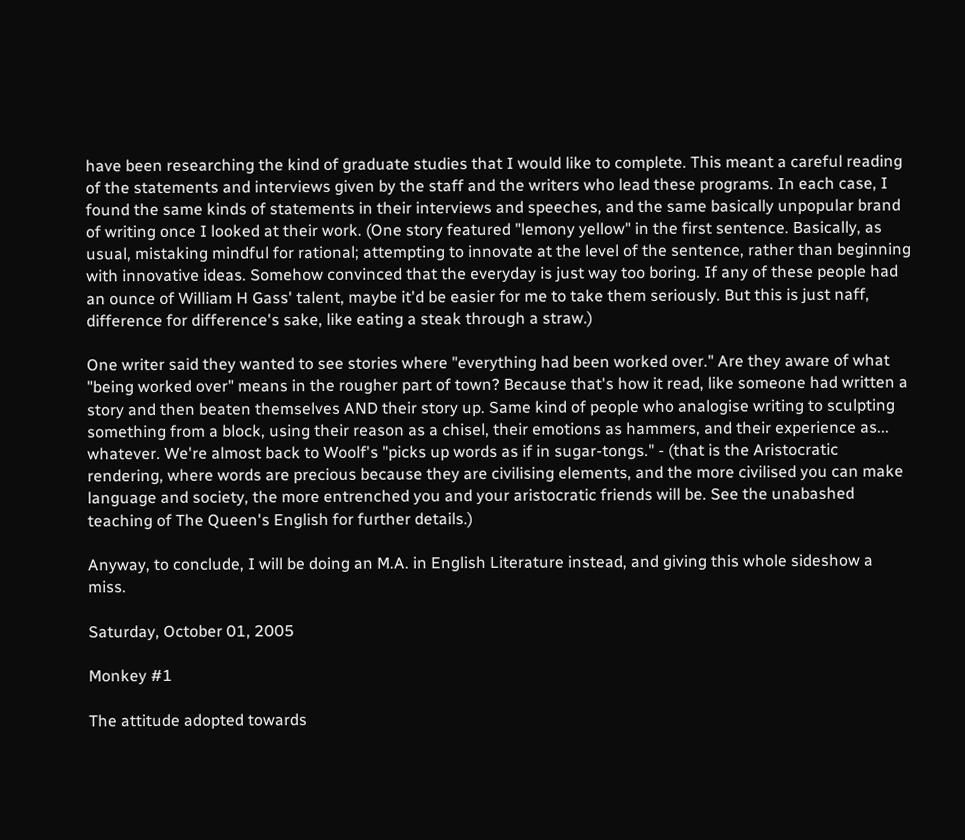have been researching the kind of graduate studies that I would like to complete. This meant a careful reading of the statements and interviews given by the staff and the writers who lead these programs. In each case, I found the same kinds of statements in their interviews and speeches, and the same basically unpopular brand of writing once I looked at their work. (One story featured "lemony yellow" in the first sentence. Basically, as usual, mistaking mindful for rational; attempting to innovate at the level of the sentence, rather than beginning with innovative ideas. Somehow convinced that the everyday is just way too boring. If any of these people had an ounce of William H Gass' talent, maybe it'd be easier for me to take them seriously. But this is just naff, difference for difference's sake, like eating a steak through a straw.)

One writer said they wanted to see stories where "everything had been worked over." Are they aware of what "being worked over" means in the rougher part of town? Because that's how it read, like someone had written a story and then beaten themselves AND their story up. Same kind of people who analogise writing to sculpting something from a block, using their reason as a chisel, their emotions as hammers, and their experience as... whatever. We're almost back to Woolf's "picks up words as if in sugar-tongs." - (that is the Aristocratic rendering, where words are precious because they are civilising elements, and the more civilised you can make language and society, the more entrenched you and your aristocratic friends will be. See the unabashed teaching of The Queen's English for further details.)

Anyway, to conclude, I will be doing an M.A. in English Literature instead, and giving this whole sideshow a miss.

Saturday, October 01, 2005

Monkey #1

The attitude adopted towards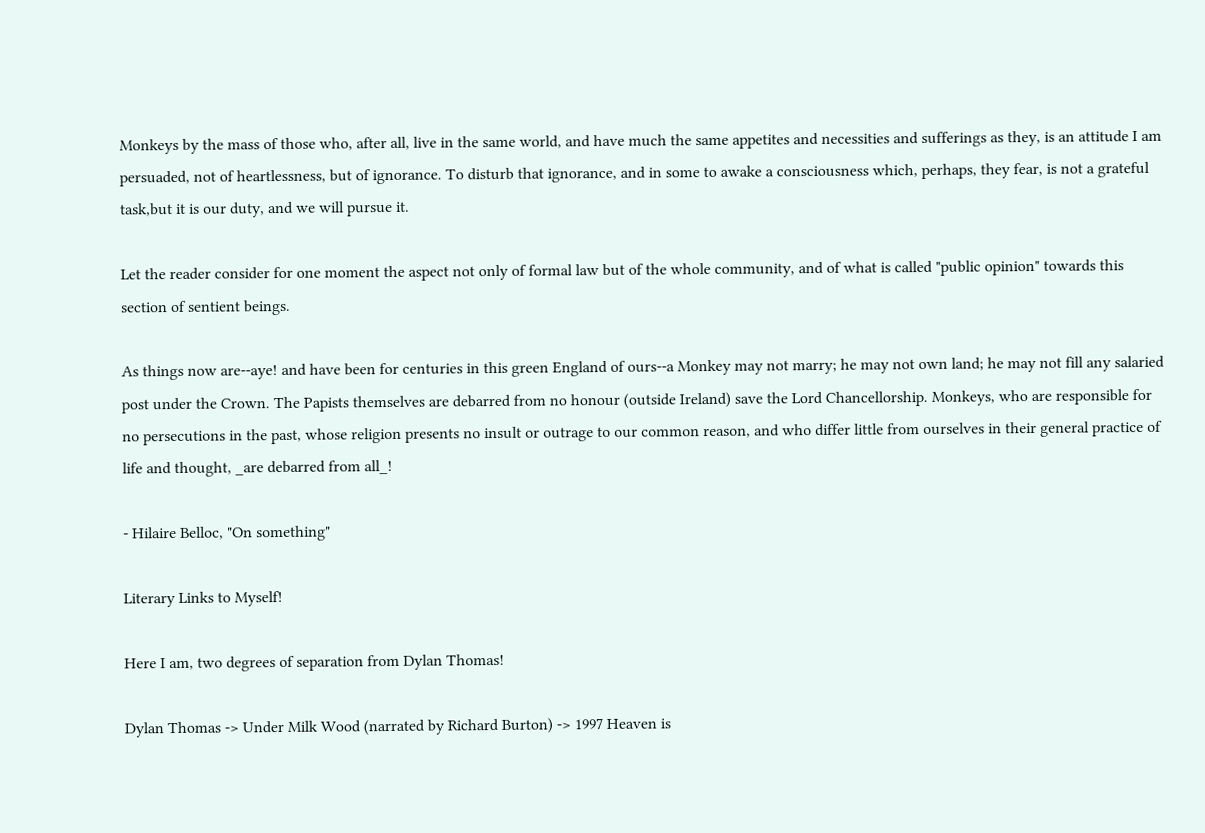Monkeys by the mass of those who, after all, live in the same world, and have much the same appetites and necessities and sufferings as they, is an attitude I am persuaded, not of heartlessness, but of ignorance. To disturb that ignorance, and in some to awake a consciousness which, perhaps, they fear, is not a grateful task,but it is our duty, and we will pursue it.

Let the reader consider for one moment the aspect not only of formal law but of the whole community, and of what is called "public opinion" towards this section of sentient beings.

As things now are--aye! and have been for centuries in this green England of ours--a Monkey may not marry; he may not own land; he may not fill any salaried post under the Crown. The Papists themselves are debarred from no honour (outside Ireland) save the Lord Chancellorship. Monkeys, who are responsible for no persecutions in the past, whose religion presents no insult or outrage to our common reason, and who differ little from ourselves in their general practice of life and thought, _are debarred from all_!

- Hilaire Belloc, "On something"

Literary Links to Myself!

Here I am, two degrees of separation from Dylan Thomas!

Dylan Thomas -> Under Milk Wood (narrated by Richard Burton) -> 1997 Heaven is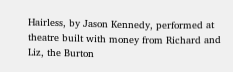Hairless, by Jason Kennedy, performed at theatre built with money from Richard and Liz, the Burton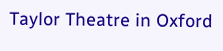Taylor Theatre in Oxford